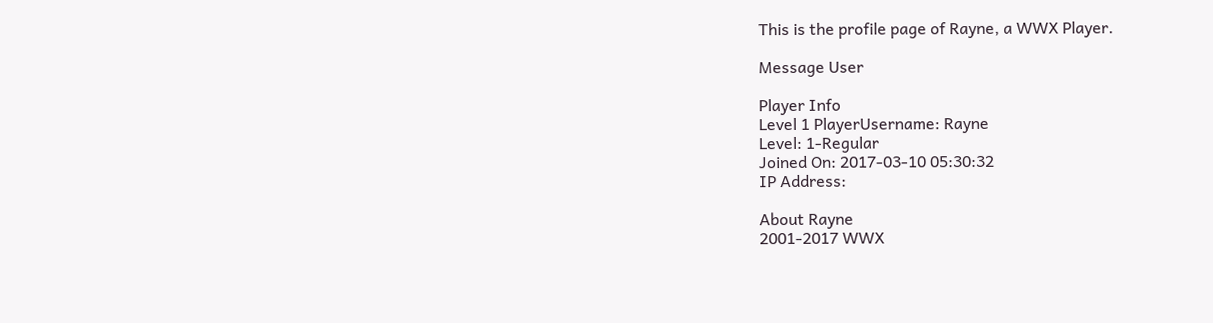This is the profile page of Rayne, a WWX Player.

Message User

Player Info
Level 1 PlayerUsername: Rayne
Level: 1-Regular
Joined On: 2017-03-10 05:30:32
IP Address:

About Rayne
2001-2017 WWX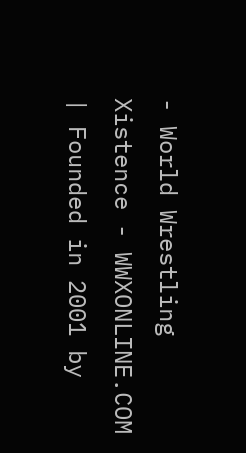- World Wrestling Xistence - WWXONLINE.COM | Founded in 2001 by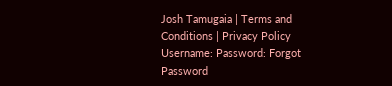Josh Tamugaia | Terms and Conditions | Privacy Policy
Username: Password: Forgot Password